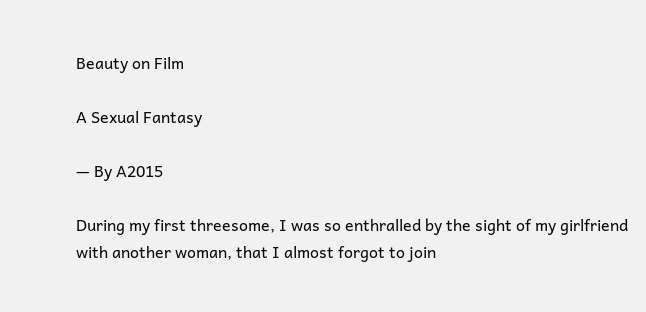Beauty on Film

A Sexual Fantasy

— By A2015

During my first threesome, I was so enthralled by the sight of my girlfriend with another woman, that I almost forgot to join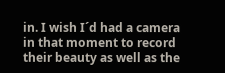in. I wish I´d had a camera in that moment to record their beauty as well as the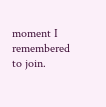moment I remembered to join.